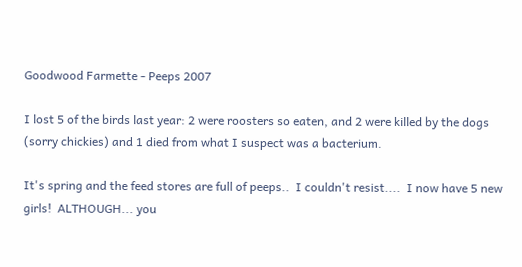Goodwood Farmette - Peeps 2007

I lost 5 of the birds last year: 2 were roosters so eaten, and 2 were killed by the dogs (sorry chickies) and 1 died from what I suspect was a bacterium.

It's spring and the feed stores are full of peeps..  I couldn't resist....  I now have 5 new girls!  ALTHOUGH... you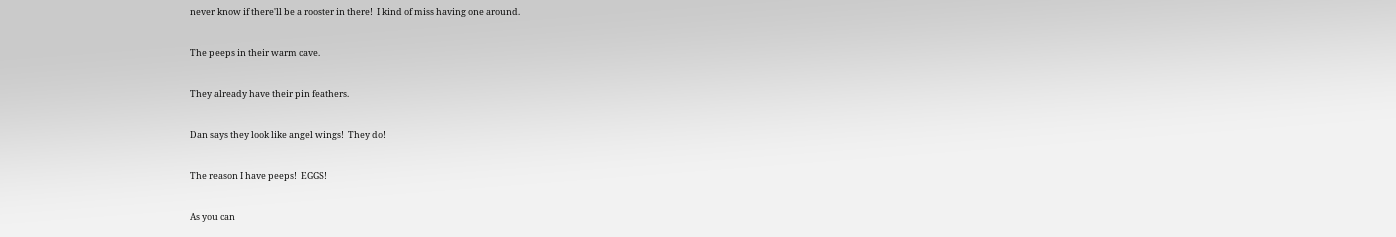never know if there'll be a rooster in there!  I kind of miss having one around.


The peeps in their warm cave.


They already have their pin feathers.


Dan says they look like angel wings!  They do!


The reason I have peeps!  EGGS!


As you can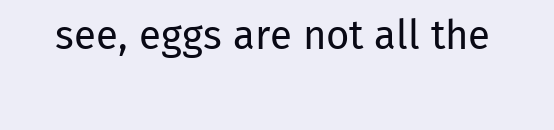see, eggs are not all the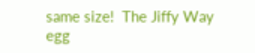same size!  The Jiffy Way egg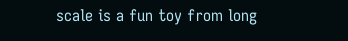scale is a fun toy from long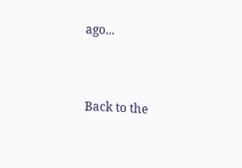ago...


Back to the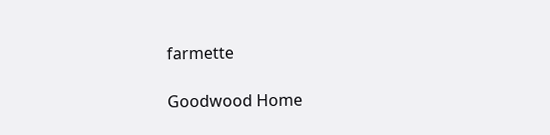farmette

Goodwood Home